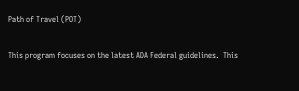Path of Travel (POT)

This program focuses on the latest ADA Federal guidelines.  This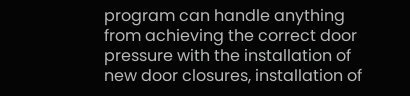program can handle anything from achieving the correct door pressure with the installation of new door closures, installation of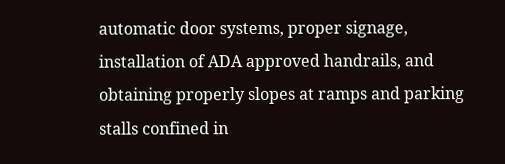automatic door systems, proper signage, installation of ADA approved handrails, and obtaining properly slopes at ramps and parking stalls confined in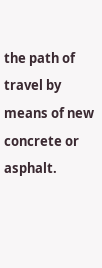the path of travel by means of new concrete or asphalt.